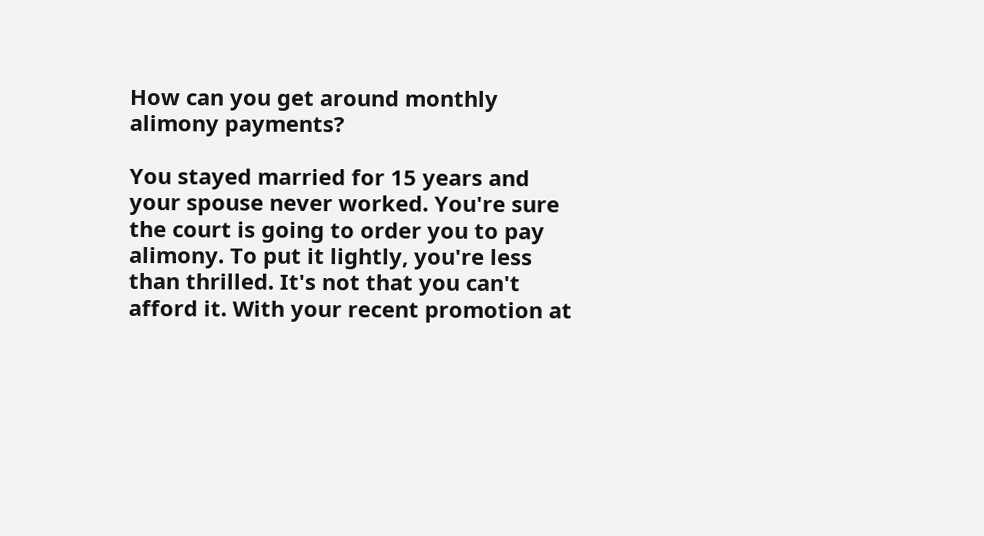How can you get around monthly alimony payments?

You stayed married for 15 years and your spouse never worked. You're sure the court is going to order you to pay alimony. To put it lightly, you're less than thrilled. It's not that you can't afford it. With your recent promotion at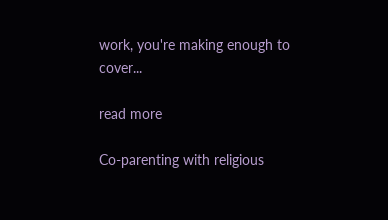work, you're making enough to cover...

read more

Co-parenting with religious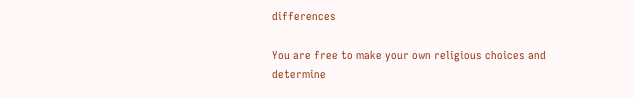differences

You are free to make your own religious choices and determine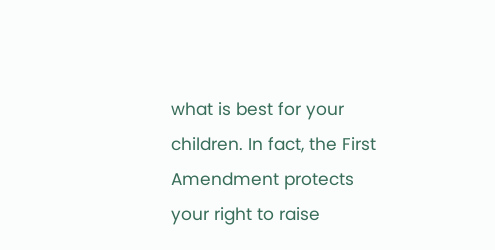what is best for your children. In fact, the First Amendment protects your right to raise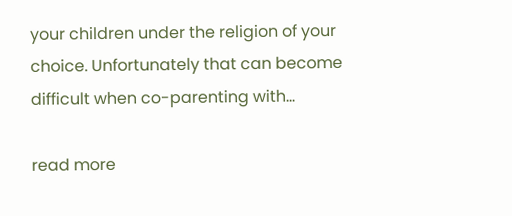your children under the religion of your choice. Unfortunately that can become difficult when co-parenting with...

read more